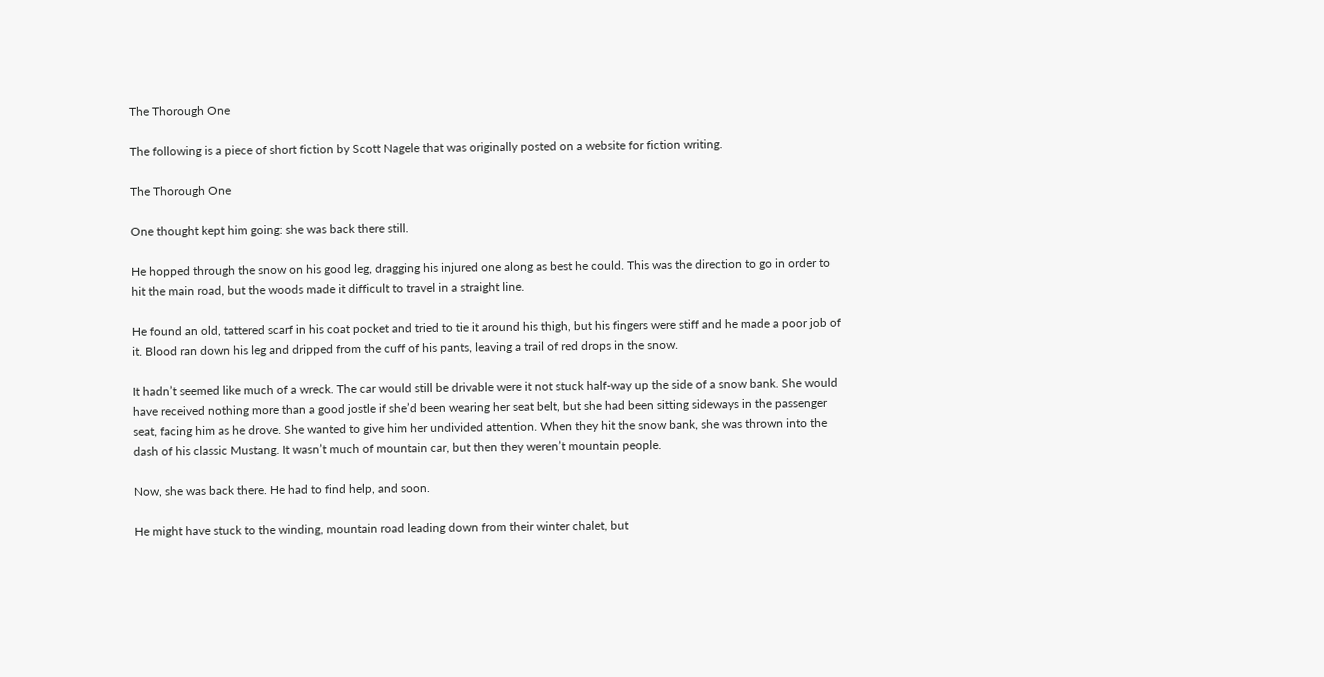The Thorough One

The following is a piece of short fiction by Scott Nagele that was originally posted on a website for fiction writing.

The Thorough One

One thought kept him going: she was back there still.

He hopped through the snow on his good leg, dragging his injured one along as best he could. This was the direction to go in order to hit the main road, but the woods made it difficult to travel in a straight line.

He found an old, tattered scarf in his coat pocket and tried to tie it around his thigh, but his fingers were stiff and he made a poor job of it. Blood ran down his leg and dripped from the cuff of his pants, leaving a trail of red drops in the snow.

It hadn’t seemed like much of a wreck. The car would still be drivable were it not stuck half-way up the side of a snow bank. She would have received nothing more than a good jostle if she’d been wearing her seat belt, but she had been sitting sideways in the passenger seat, facing him as he drove. She wanted to give him her undivided attention. When they hit the snow bank, she was thrown into the dash of his classic Mustang. It wasn’t much of mountain car, but then they weren’t mountain people.

Now, she was back there. He had to find help, and soon.

He might have stuck to the winding, mountain road leading down from their winter chalet, but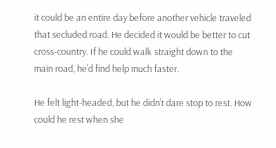it could be an entire day before another vehicle traveled that secluded road. He decided it would be better to cut cross-country. If he could walk straight down to the main road, he’d find help much faster.

He felt light-headed, but he didn’t dare stop to rest. How could he rest when she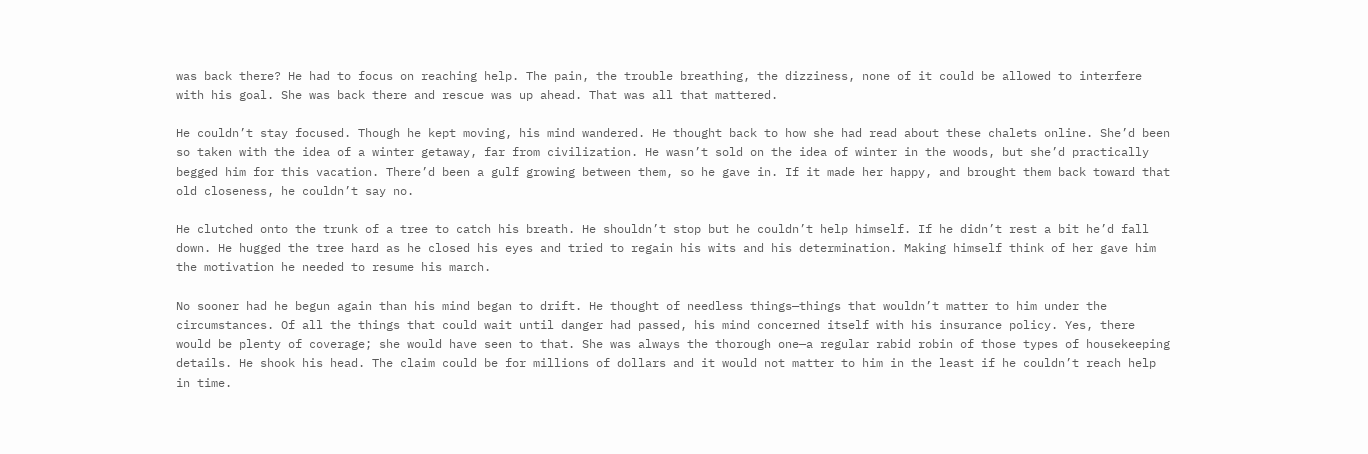was back there? He had to focus on reaching help. The pain, the trouble breathing, the dizziness, none of it could be allowed to interfere with his goal. She was back there and rescue was up ahead. That was all that mattered.

He couldn’t stay focused. Though he kept moving, his mind wandered. He thought back to how she had read about these chalets online. She’d been so taken with the idea of a winter getaway, far from civilization. He wasn’t sold on the idea of winter in the woods, but she’d practically begged him for this vacation. There’d been a gulf growing between them, so he gave in. If it made her happy, and brought them back toward that old closeness, he couldn’t say no.

He clutched onto the trunk of a tree to catch his breath. He shouldn’t stop but he couldn’t help himself. If he didn’t rest a bit he’d fall down. He hugged the tree hard as he closed his eyes and tried to regain his wits and his determination. Making himself think of her gave him the motivation he needed to resume his march.

No sooner had he begun again than his mind began to drift. He thought of needless things—things that wouldn’t matter to him under the circumstances. Of all the things that could wait until danger had passed, his mind concerned itself with his insurance policy. Yes, there would be plenty of coverage; she would have seen to that. She was always the thorough one—a regular rabid robin of those types of housekeeping details. He shook his head. The claim could be for millions of dollars and it would not matter to him in the least if he couldn’t reach help in time.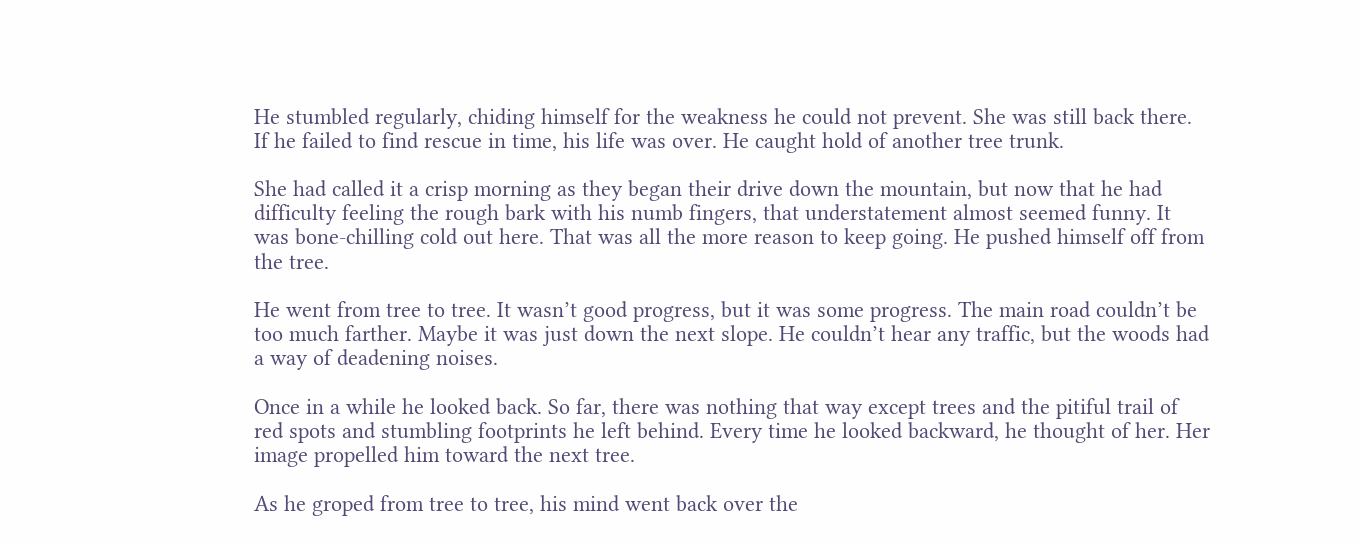He stumbled regularly, chiding himself for the weakness he could not prevent. She was still back there. If he failed to find rescue in time, his life was over. He caught hold of another tree trunk.

She had called it a crisp morning as they began their drive down the mountain, but now that he had difficulty feeling the rough bark with his numb fingers, that understatement almost seemed funny. It was bone-chilling cold out here. That was all the more reason to keep going. He pushed himself off from the tree.

He went from tree to tree. It wasn’t good progress, but it was some progress. The main road couldn’t be too much farther. Maybe it was just down the next slope. He couldn’t hear any traffic, but the woods had a way of deadening noises.

Once in a while he looked back. So far, there was nothing that way except trees and the pitiful trail of red spots and stumbling footprints he left behind. Every time he looked backward, he thought of her. Her image propelled him toward the next tree.

As he groped from tree to tree, his mind went back over the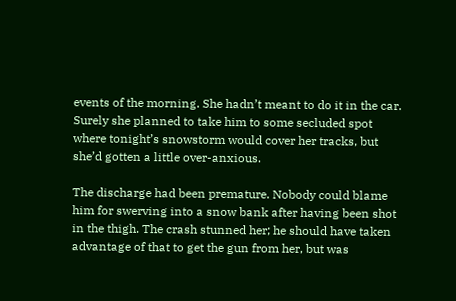events of the morning. She hadn’t meant to do it in the car. Surely she planned to take him to some secluded spot where tonight’s snowstorm would cover her tracks, but she’d gotten a little over-anxious.

The discharge had been premature. Nobody could blame him for swerving into a snow bank after having been shot in the thigh. The crash stunned her; he should have taken advantage of that to get the gun from her, but was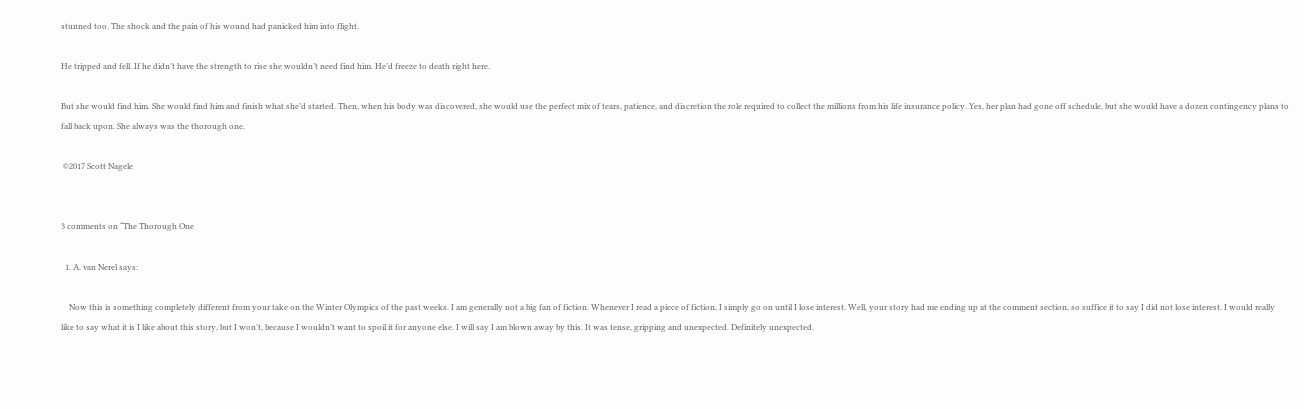stunned too. The shock and the pain of his wound had panicked him into flight.

He tripped and fell. If he didn’t have the strength to rise she wouldn’t need find him. He’d freeze to death right here.

But she would find him. She would find him and finish what she’d started. Then, when his body was discovered, she would use the perfect mix of tears, patience, and discretion the role required to collect the millions from his life insurance policy. Yes, her plan had gone off schedule, but she would have a dozen contingency plans to fall back upon. She always was the thorough one.

 ©2017 Scott Nagele


3 comments on “The Thorough One

  1. A. van Nerel says:

    Now this is something completely different from your take on the Winter Olympics of the past weeks. I am generally not a big fan of fiction. Whenever I read a piece of fiction, I simply go on until I lose interest. Well, your story had me ending up at the comment section, so suffice it to say I did not lose interest. I would really like to say what it is I like about this story, but I won’t, because I wouldn’t want to spoil it for anyone else. I will say I am blown away by this. It was tense, gripping and unexpected. Definitely unexpected.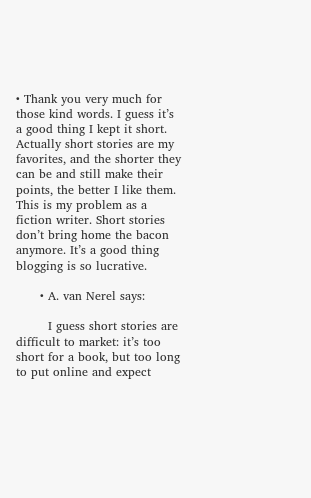• Thank you very much for those kind words. I guess it’s a good thing I kept it short. Actually short stories are my favorites, and the shorter they can be and still make their points, the better I like them. This is my problem as a fiction writer. Short stories don’t bring home the bacon anymore. It’s a good thing blogging is so lucrative.

      • A. van Nerel says:

        I guess short stories are difficult to market: it’s too short for a book, but too long to put online and expect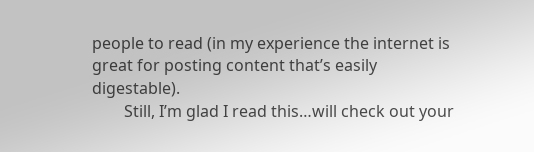people to read (in my experience the internet is great for posting content that’s easily digestable).
        Still, I’m glad I read this…will check out your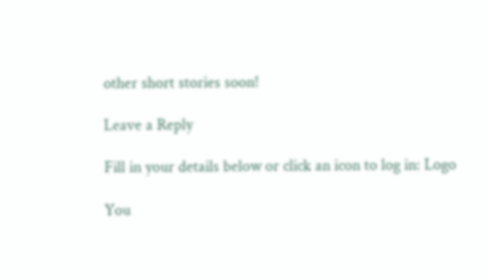other short stories soon!

Leave a Reply

Fill in your details below or click an icon to log in: Logo

You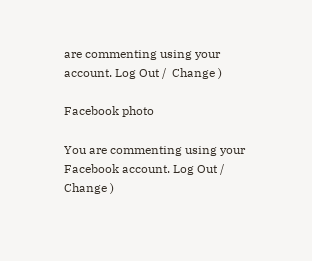are commenting using your account. Log Out /  Change )

Facebook photo

You are commenting using your Facebook account. Log Out /  Change )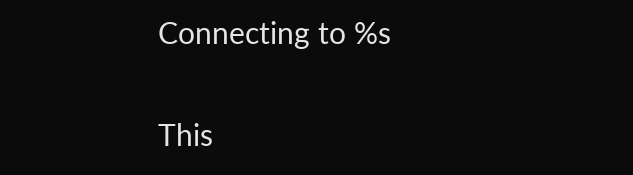Connecting to %s

This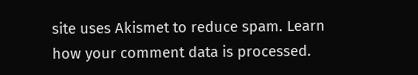site uses Akismet to reduce spam. Learn how your comment data is processed.